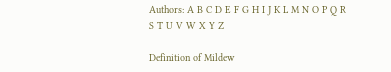Authors: A B C D E F G H I J K L M N O P Q R S T U V W X Y Z

Definition of Mildew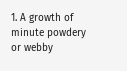1. A growth of minute powdery or webby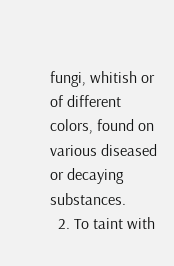fungi, whitish or of different colors, found on various diseased or decaying substances.
  2. To taint with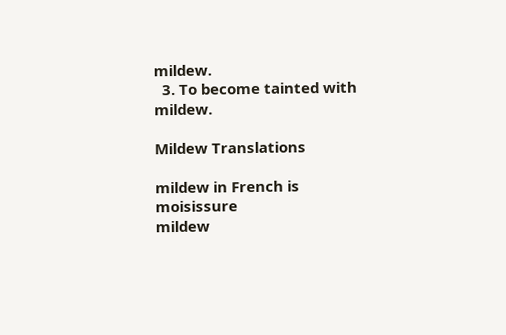mildew.
  3. To become tainted with mildew.

Mildew Translations

mildew in French is moisissure
mildew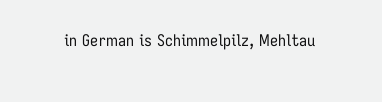in German is Schimmelpilz, Mehltau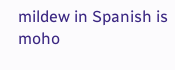mildew in Spanish is moho